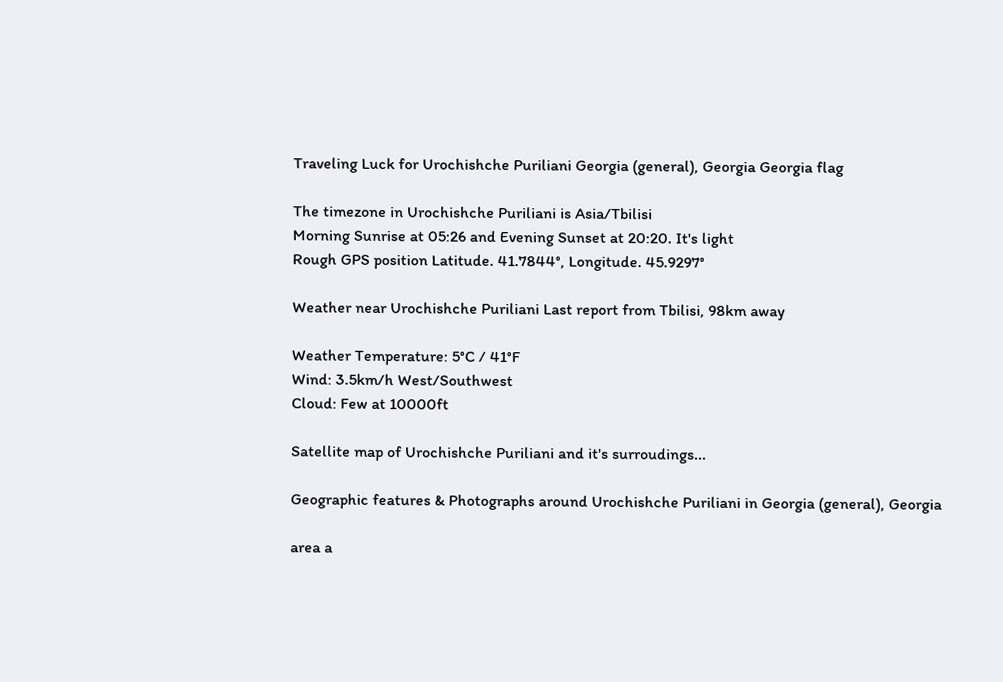Traveling Luck for Urochishche Puriliani Georgia (general), Georgia Georgia flag

The timezone in Urochishche Puriliani is Asia/Tbilisi
Morning Sunrise at 05:26 and Evening Sunset at 20:20. It's light
Rough GPS position Latitude. 41.7844°, Longitude. 45.9297°

Weather near Urochishche Puriliani Last report from Tbilisi, 98km away

Weather Temperature: 5°C / 41°F
Wind: 3.5km/h West/Southwest
Cloud: Few at 10000ft

Satellite map of Urochishche Puriliani and it's surroudings...

Geographic features & Photographs around Urochishche Puriliani in Georgia (general), Georgia

area a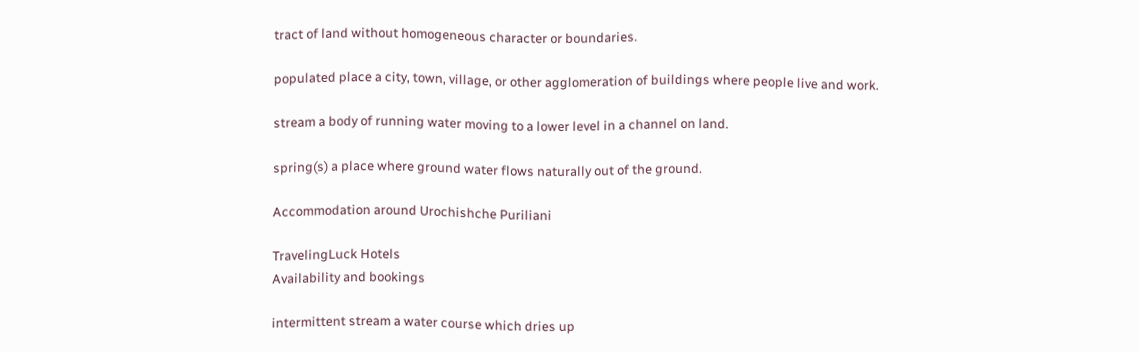tract of land without homogeneous character or boundaries.

populated place a city, town, village, or other agglomeration of buildings where people live and work.

stream a body of running water moving to a lower level in a channel on land.

spring(s) a place where ground water flows naturally out of the ground.

Accommodation around Urochishche Puriliani

TravelingLuck Hotels
Availability and bookings

intermittent stream a water course which dries up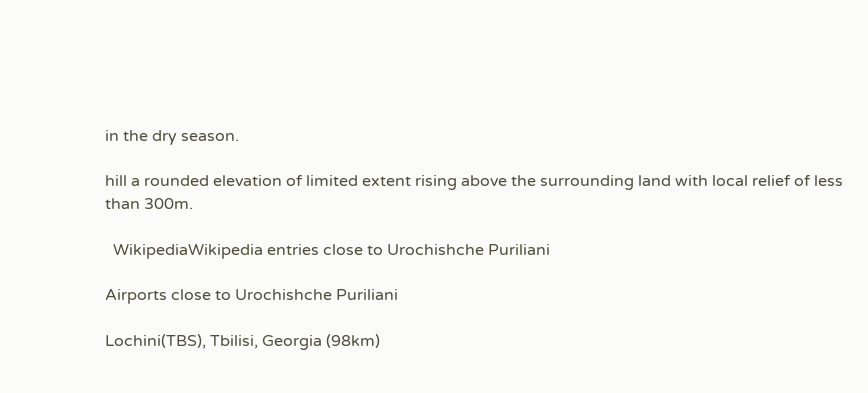in the dry season.

hill a rounded elevation of limited extent rising above the surrounding land with local relief of less than 300m.

  WikipediaWikipedia entries close to Urochishche Puriliani

Airports close to Urochishche Puriliani

Lochini(TBS), Tbilisi, Georgia (98km)